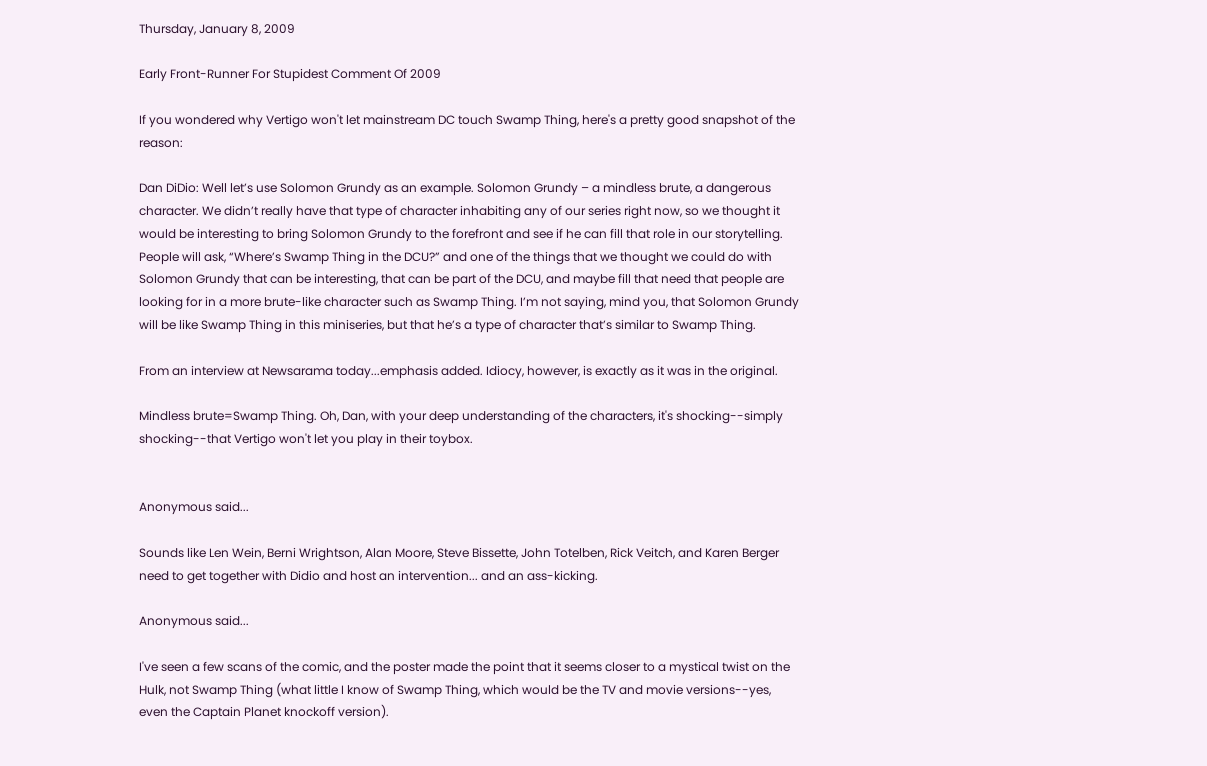Thursday, January 8, 2009

Early Front-Runner For Stupidest Comment Of 2009

If you wondered why Vertigo won't let mainstream DC touch Swamp Thing, here's a pretty good snapshot of the reason:

Dan DiDio: Well let’s use Solomon Grundy as an example. Solomon Grundy – a mindless brute, a dangerous character. We didn’t really have that type of character inhabiting any of our series right now, so we thought it would be interesting to bring Solomon Grundy to the forefront and see if he can fill that role in our storytelling. People will ask, “Where’s Swamp Thing in the DCU?” and one of the things that we thought we could do with Solomon Grundy that can be interesting, that can be part of the DCU, and maybe fill that need that people are looking for in a more brute-like character such as Swamp Thing. I’m not saying, mind you, that Solomon Grundy will be like Swamp Thing in this miniseries, but that he’s a type of character that’s similar to Swamp Thing.

From an interview at Newsarama today...emphasis added. Idiocy, however, is exactly as it was in the original.

Mindless brute=Swamp Thing. Oh, Dan, with your deep understanding of the characters, it's shocking--simply shocking--that Vertigo won't let you play in their toybox.


Anonymous said...

Sounds like Len Wein, Berni Wrightson, Alan Moore, Steve Bissette, John Totelben, Rick Veitch, and Karen Berger need to get together with Didio and host an intervention... and an ass-kicking.

Anonymous said...

I've seen a few scans of the comic, and the poster made the point that it seems closer to a mystical twist on the Hulk, not Swamp Thing (what little I know of Swamp Thing, which would be the TV and movie versions--yes, even the Captain Planet knockoff version).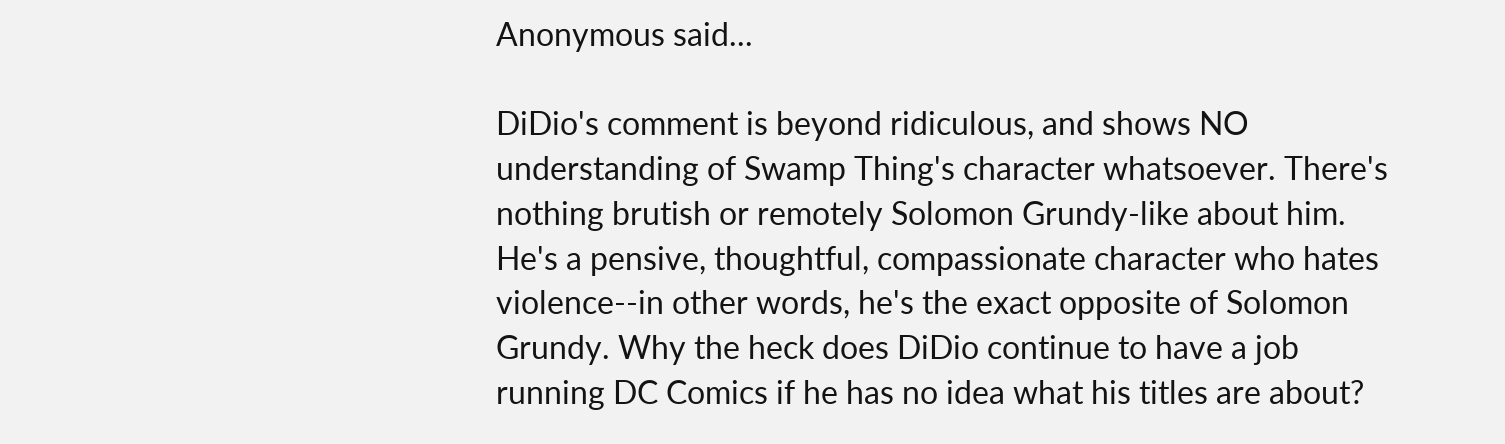Anonymous said...

DiDio's comment is beyond ridiculous, and shows NO understanding of Swamp Thing's character whatsoever. There's nothing brutish or remotely Solomon Grundy-like about him. He's a pensive, thoughtful, compassionate character who hates violence--in other words, he's the exact opposite of Solomon Grundy. Why the heck does DiDio continue to have a job running DC Comics if he has no idea what his titles are about?